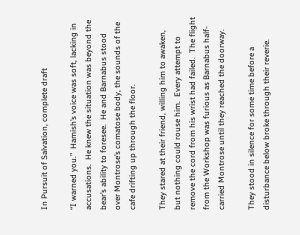In Pursuit of Salvation, complete draft

“I warned you.”  Hamish’s voice was soft, lacking in accusations.  He knew the situation was beyond the bear’s ability to foresee.  He and Barnabus stood over Montrose’s comatose body, the sounds of the cafe drifting up through the floor.

They stared at their friend, willing him to awaken, but nothing could rouse him.  Every attempt to remove the cord from his wrist had failed.  The flight from the Workshop was furious as Barnabus half-carried Montrose until they reached the doorway.

They stood in silence for some time before a disturbance below broke through their reverie.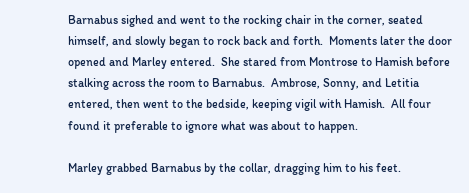Barnabus sighed and went to the rocking chair in the corner, seated himself, and slowly began to rock back and forth.  Moments later the door opened and Marley entered.  She stared from Montrose to Hamish before stalking across the room to Barnabus.  Ambrose, Sonny, and Letitia entered, then went to the bedside, keeping vigil with Hamish.  All four found it preferable to ignore what was about to happen.

Marley grabbed Barnabus by the collar, dragging him to his feet.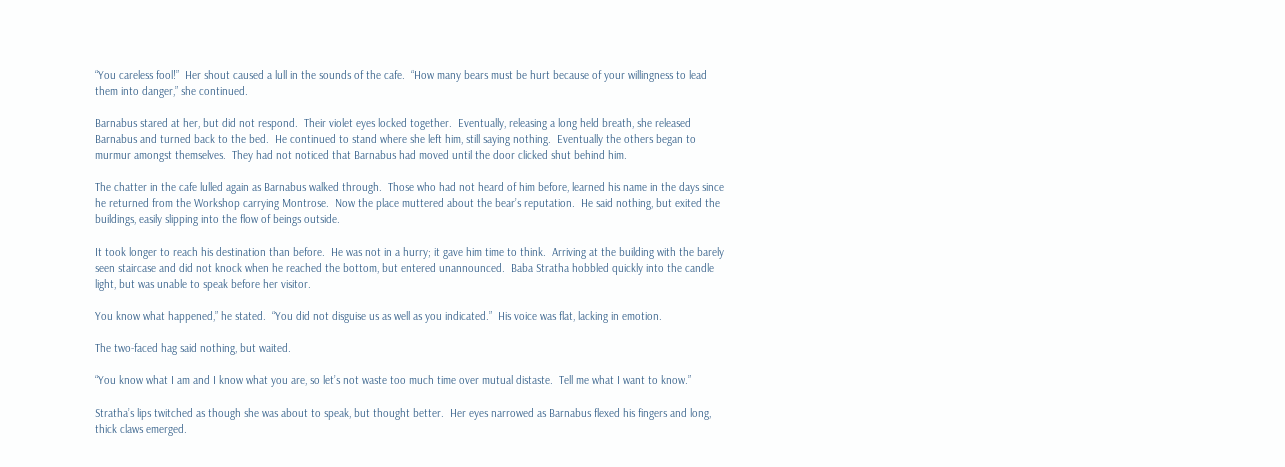“You careless fool!”  Her shout caused a lull in the sounds of the cafe.  “How many bears must be hurt because of your willingness to lead them into danger,” she continued.

Barnabus stared at her, but did not respond.  Their violet eyes locked together.  Eventually, releasing a long held breath, she released Barnabus and turned back to the bed.  He continued to stand where she left him, still saying nothing.  Eventually the others began to murmur amongst themselves.  They had not noticed that Barnabus had moved until the door clicked shut behind him.

The chatter in the cafe lulled again as Barnabus walked through.  Those who had not heard of him before, learned his name in the days since he returned from the Workshop carrying Montrose.  Now the place muttered about the bear’s reputation.  He said nothing, but exited the buildings, easily slipping into the flow of beings outside.

It took longer to reach his destination than before.  He was not in a hurry; it gave him time to think.  Arriving at the building with the barely seen staircase and did not knock when he reached the bottom, but entered unannounced.  Baba Stratha hobbled quickly into the candle light, but was unable to speak before her visitor.

You know what happened,” he stated.  “You did not disguise us as well as you indicated.”  His voice was flat, lacking in emotion.

The two-faced hag said nothing, but waited.

“You know what I am and I know what you are, so let’s not waste too much time over mutual distaste.  Tell me what I want to know.”

Stratha’s lips twitched as though she was about to speak, but thought better.  Her eyes narrowed as Barnabus flexed his fingers and long, thick claws emerged.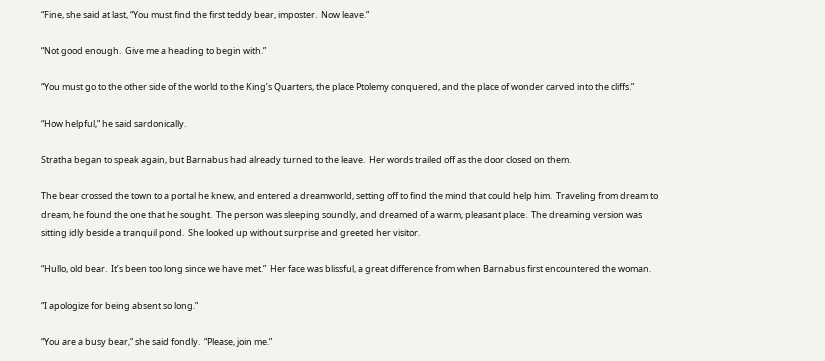“Fine, she said at last, “You must find the first teddy bear, imposter.  Now leave.”

“Not good enough.  Give me a heading to begin with.”

“You must go to the other side of the world to the King’s Quarters, the place Ptolemy conquered, and the place of wonder carved into the cliffs.”

“How helpful,” he said sardonically.

Stratha began to speak again, but Barnabus had already turned to the leave.  Her words trailed off as the door closed on them.

The bear crossed the town to a portal he knew, and entered a dreamworld, setting off to find the mind that could help him.  Traveling from dream to dream, he found the one that he sought.  The person was sleeping soundly, and dreamed of a warm, pleasant place.  The dreaming version was sitting idly beside a tranquil pond.  She looked up without surprise and greeted her visitor.

“Hullo, old bear.  It’s been too long since we have met.”  Her face was blissful, a great difference from when Barnabus first encountered the woman.

“I apologize for being absent so long.”

“You are a busy bear,” she said fondly.  “Please, join me.”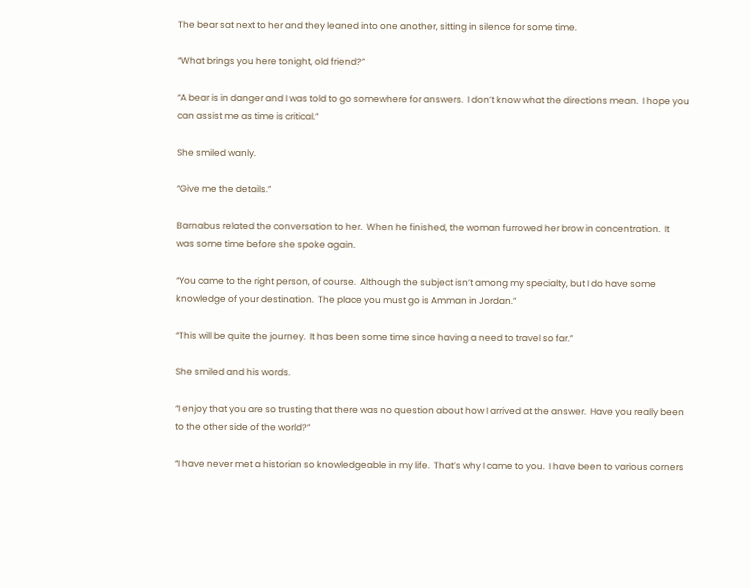The bear sat next to her and they leaned into one another, sitting in silence for some time.

“What brings you here tonight, old friend?”

“A bear is in danger and I was told to go somewhere for answers.  I don’t know what the directions mean.  I hope you can assist me as time is critical.”

She smiled wanly.

“Give me the details.”

Barnabus related the conversation to her.  When he finished, the woman furrowed her brow in concentration.  It was some time before she spoke again.

“You came to the right person, of course.  Although the subject isn’t among my specialty, but I do have some knowledge of your destination.  The place you must go is Amman in Jordan.”

“This will be quite the journey.  It has been some time since having a need to travel so far.”

She smiled and his words.

“I enjoy that you are so trusting that there was no question about how I arrived at the answer.  Have you really been to the other side of the world?”

“I have never met a historian so knowledgeable in my life.  That’s why I came to you.  I have been to various corners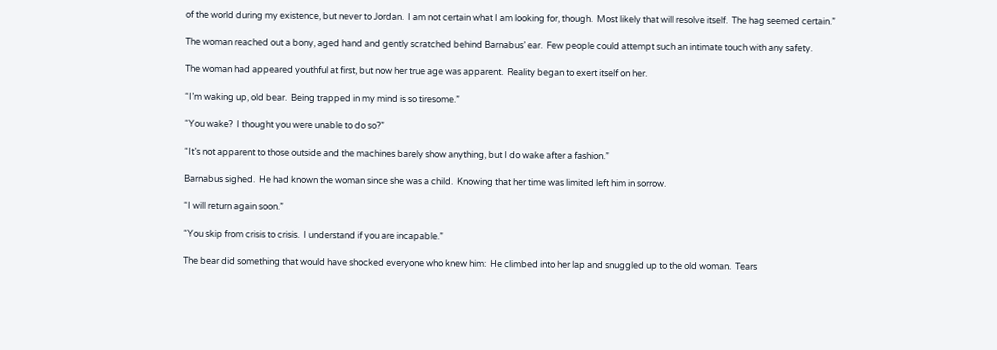of the world during my existence, but never to Jordan.  I am not certain what I am looking for, though.  Most likely that will resolve itself.  The hag seemed certain.”

The woman reached out a bony, aged hand and gently scratched behind Barnabus’ ear.  Few people could attempt such an intimate touch with any safety.

The woman had appeared youthful at first, but now her true age was apparent.  Reality began to exert itself on her.

“I’m waking up, old bear.  Being trapped in my mind is so tiresome.”

“You wake?  I thought you were unable to do so?”

“It’s not apparent to those outside and the machines barely show anything, but I do wake after a fashion.”

Barnabus sighed.  He had known the woman since she was a child.  Knowing that her time was limited left him in sorrow.

“I will return again soon.”

“You skip from crisis to crisis.  I understand if you are incapable.”

The bear did something that would have shocked everyone who knew him:  He climbed into her lap and snuggled up to the old woman.  Tears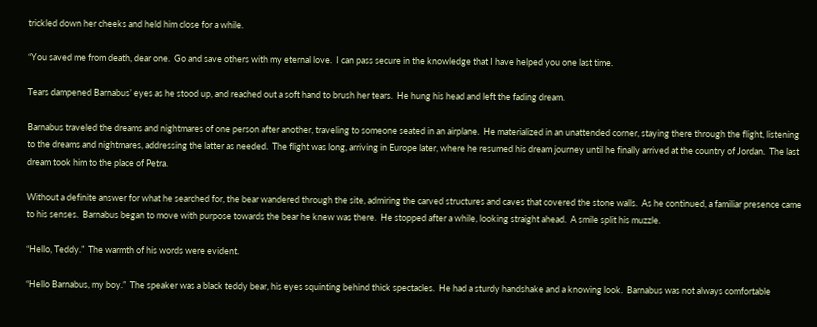trickled down her cheeks and held him close for a while.

“You saved me from death, dear one.  Go and save others with my eternal love.  I can pass secure in the knowledge that I have helped you one last time.

Tears dampened Barnabus’ eyes as he stood up, and reached out a soft hand to brush her tears.  He hung his head and left the fading dream.

Barnabus traveled the dreams and nightmares of one person after another, traveling to someone seated in an airplane.  He materialized in an unattended corner, staying there through the flight, listening to the dreams and nightmares, addressing the latter as needed.  The flight was long, arriving in Europe later, where he resumed his dream journey until he finally arrived at the country of Jordan.  The last dream took him to the place of Petra.

Without a definite answer for what he searched for, the bear wandered through the site, admiring the carved structures and caves that covered the stone walls.  As he continued, a familiar presence came to his senses.  Barnabus began to move with purpose towards the bear he knew was there.  He stopped after a while, looking straight ahead.  A smile split his muzzle.

“Hello, Teddy.”  The warmth of his words were evident.

“Hello Barnabus, my boy.”  The speaker was a black teddy bear, his eyes squinting behind thick spectacles.  He had a sturdy handshake and a knowing look.  Barnabus was not always comfortable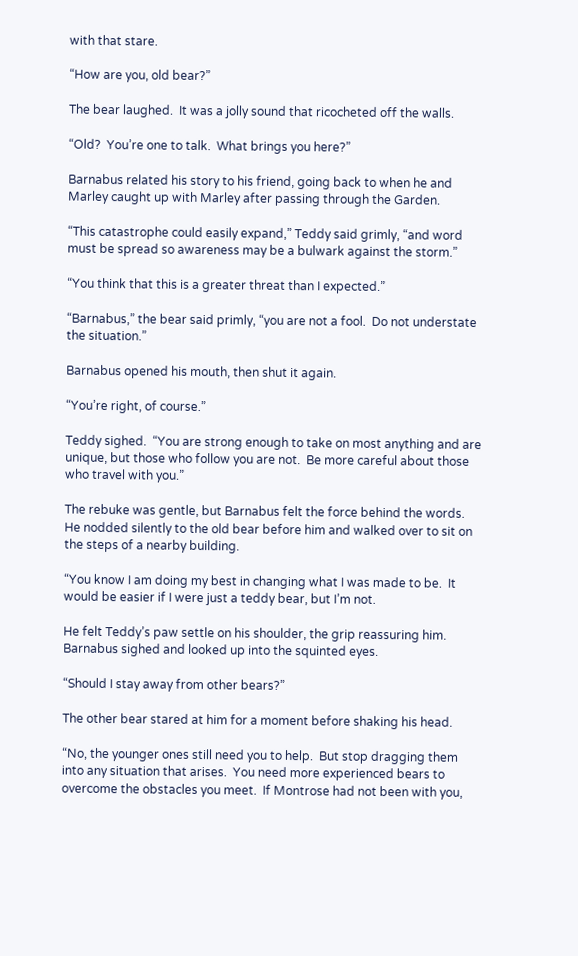with that stare.

“How are you, old bear?”

The bear laughed.  It was a jolly sound that ricocheted off the walls.

“Old?  You’re one to talk.  What brings you here?”

Barnabus related his story to his friend, going back to when he and Marley caught up with Marley after passing through the Garden.

“This catastrophe could easily expand,” Teddy said grimly, “and word must be spread so awareness may be a bulwark against the storm.”

“You think that this is a greater threat than I expected.”

“Barnabus,” the bear said primly, “you are not a fool.  Do not understate the situation.”

Barnabus opened his mouth, then shut it again.

“You’re right, of course.”

Teddy sighed.  “You are strong enough to take on most anything and are unique, but those who follow you are not.  Be more careful about those who travel with you.”

The rebuke was gentle, but Barnabus felt the force behind the words.  He nodded silently to the old bear before him and walked over to sit on the steps of a nearby building.

“You know I am doing my best in changing what I was made to be.  It would be easier if I were just a teddy bear, but I’m not.

He felt Teddy’s paw settle on his shoulder, the grip reassuring him.  Barnabus sighed and looked up into the squinted eyes.

“Should I stay away from other bears?”

The other bear stared at him for a moment before shaking his head.

“No, the younger ones still need you to help.  But stop dragging them into any situation that arises.  You need more experienced bears to overcome the obstacles you meet.  If Montrose had not been with you,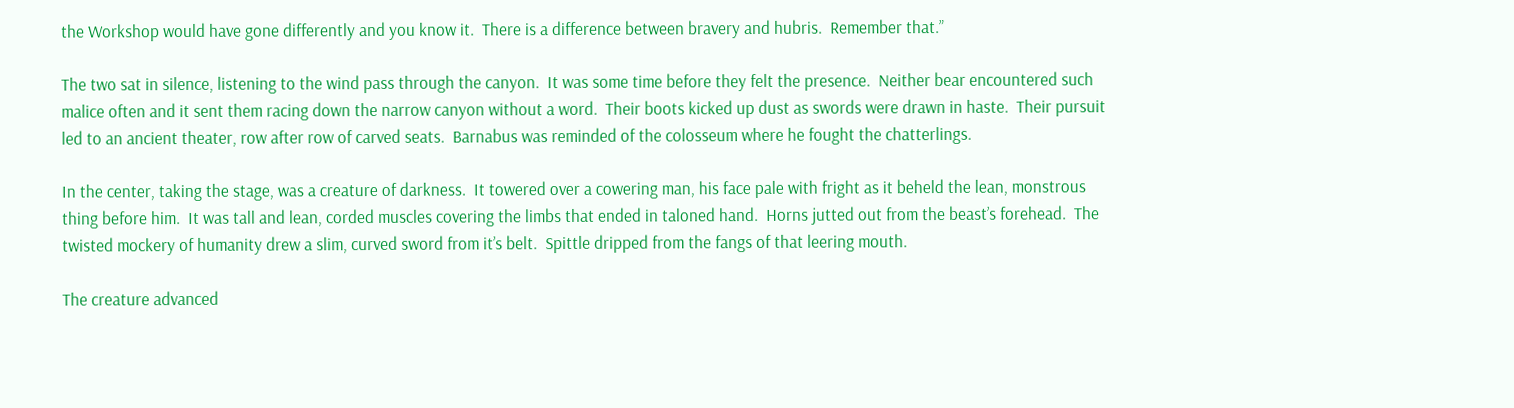the Workshop would have gone differently and you know it.  There is a difference between bravery and hubris.  Remember that.”

The two sat in silence, listening to the wind pass through the canyon.  It was some time before they felt the presence.  Neither bear encountered such malice often and it sent them racing down the narrow canyon without a word.  Their boots kicked up dust as swords were drawn in haste.  Their pursuit led to an ancient theater, row after row of carved seats.  Barnabus was reminded of the colosseum where he fought the chatterlings.

In the center, taking the stage, was a creature of darkness.  It towered over a cowering man, his face pale with fright as it beheld the lean, monstrous thing before him.  It was tall and lean, corded muscles covering the limbs that ended in taloned hand.  Horns jutted out from the beast’s forehead.  The twisted mockery of humanity drew a slim, curved sword from it’s belt.  Spittle dripped from the fangs of that leering mouth.

The creature advanced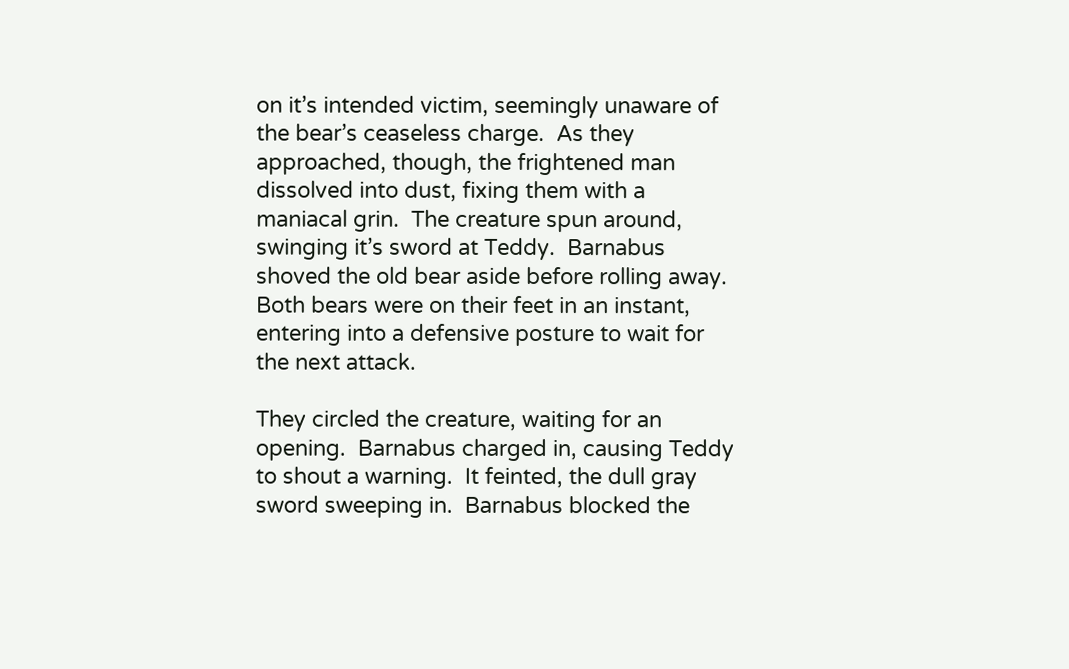on it’s intended victim, seemingly unaware of the bear’s ceaseless charge.  As they approached, though, the frightened man dissolved into dust, fixing them with a maniacal grin.  The creature spun around, swinging it’s sword at Teddy.  Barnabus shoved the old bear aside before rolling away.  Both bears were on their feet in an instant, entering into a defensive posture to wait for the next attack.

They circled the creature, waiting for an opening.  Barnabus charged in, causing Teddy to shout a warning.  It feinted, the dull gray sword sweeping in.  Barnabus blocked the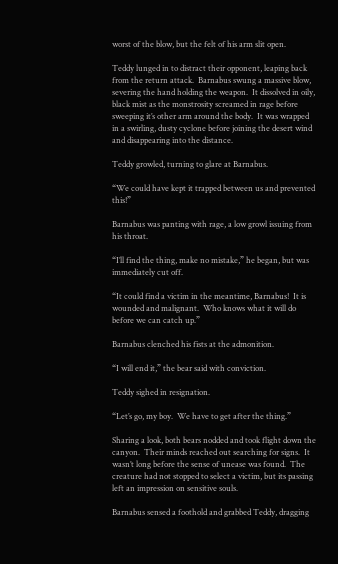worst of the blow, but the felt of his arm slit open.

Teddy lunged in to distract their opponent, leaping back from the return attack.  Barnabus swung a massive blow, severing the hand holding the weapon.  It dissolved in oily, black mist as the monstrosity screamed in rage before sweeping it’s other arm around the body.  It was wrapped in a swirling, dusty cyclone before joining the desert wind and disappearing into the distance.

Teddy growled, turning to glare at Barnabus.

“We could have kept it trapped between us and prevented this!”

Barnabus was panting with rage, a low growl issuing from his throat.

“I’ll find the thing, make no mistake,” he began, but was immediately cut off.

“It could find a victim in the meantime, Barnabus!  It is wounded and malignant.  Who knows what it will do before we can catch up.”

Barnabus clenched his fists at the admonition.

“I will end it,” the bear said with conviction.

Teddy sighed in resignation.

“Let’s go, my boy.  We have to get after the thing.”

Sharing a look, both bears nodded and took flight down the canyon.  Their minds reached out searching for signs.  It wasn’t long before the sense of unease was found.  The creature had not stopped to select a victim, but its passing left an impression on sensitive souls.

Barnabus sensed a foothold and grabbed Teddy, dragging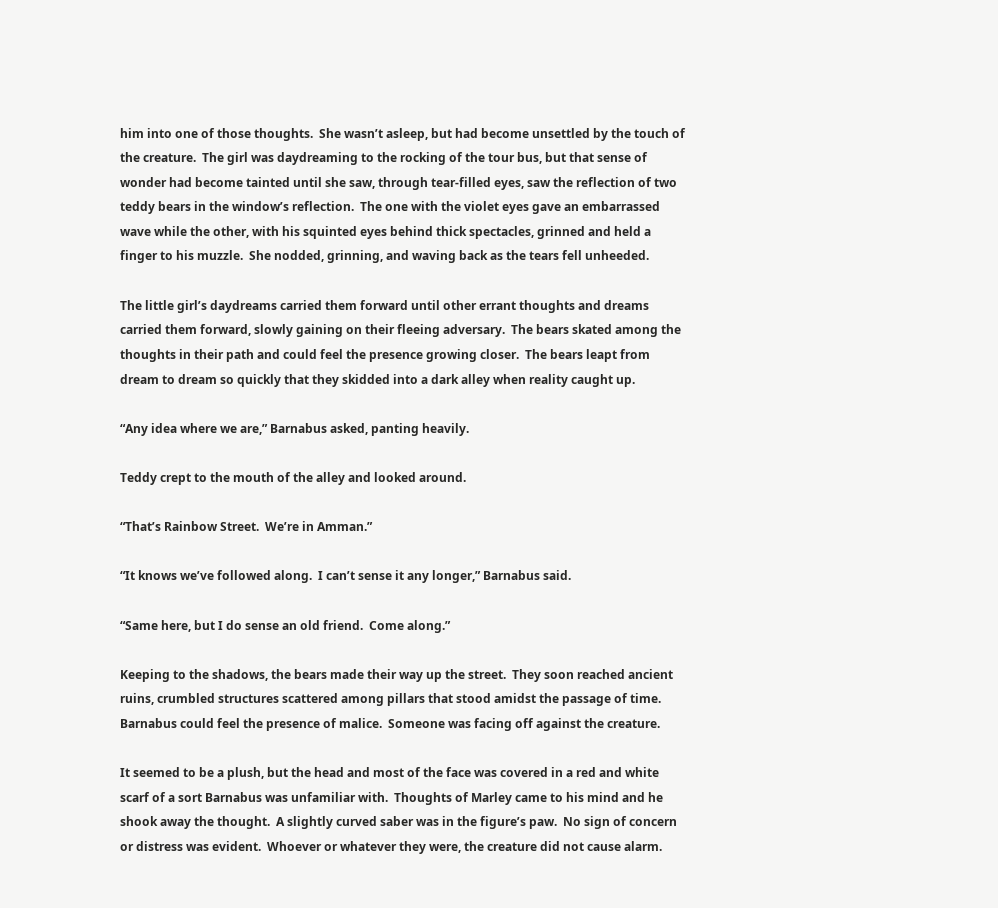him into one of those thoughts.  She wasn’t asleep, but had become unsettled by the touch of the creature.  The girl was daydreaming to the rocking of the tour bus, but that sense of wonder had become tainted until she saw, through tear-filled eyes, saw the reflection of two teddy bears in the window’s reflection.  The one with the violet eyes gave an embarrassed wave while the other, with his squinted eyes behind thick spectacles, grinned and held a finger to his muzzle.  She nodded, grinning, and waving back as the tears fell unheeded.

The little girl’s daydreams carried them forward until other errant thoughts and dreams carried them forward, slowly gaining on their fleeing adversary.  The bears skated among the thoughts in their path and could feel the presence growing closer.  The bears leapt from dream to dream so quickly that they skidded into a dark alley when reality caught up.

“Any idea where we are,” Barnabus asked, panting heavily.

Teddy crept to the mouth of the alley and looked around.

“That’s Rainbow Street.  We’re in Amman.”

“It knows we’ve followed along.  I can’t sense it any longer,” Barnabus said.

“Same here, but I do sense an old friend.  Come along.”

Keeping to the shadows, the bears made their way up the street.  They soon reached ancient ruins, crumbled structures scattered among pillars that stood amidst the passage of time.  Barnabus could feel the presence of malice.  Someone was facing off against the creature.

It seemed to be a plush, but the head and most of the face was covered in a red and white scarf of a sort Barnabus was unfamiliar with.  Thoughts of Marley came to his mind and he shook away the thought.  A slightly curved saber was in the figure’s paw.  No sign of concern or distress was evident.  Whoever or whatever they were, the creature did not cause alarm.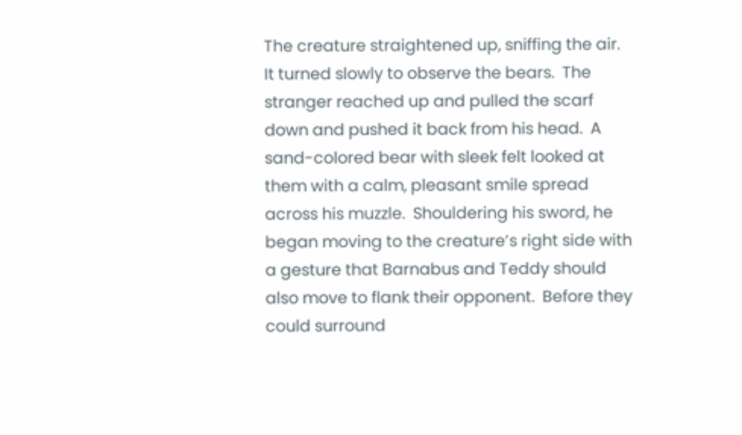The creature straightened up, sniffing the air.  It turned slowly to observe the bears.  The stranger reached up and pulled the scarf down and pushed it back from his head.  A sand-colored bear with sleek felt looked at them with a calm, pleasant smile spread across his muzzle.  Shouldering his sword, he began moving to the creature’s right side with a gesture that Barnabus and Teddy should also move to flank their opponent.  Before they could surround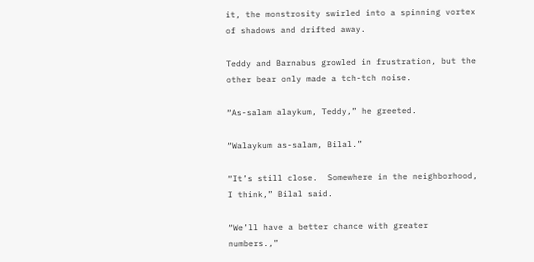it, the monstrosity swirled into a spinning vortex of shadows and drifted away.

Teddy and Barnabus growled in frustration, but the other bear only made a tch-tch noise.

“As-salam alaykum, Teddy,” he greeted.

“Walaykum as-salam, Bilal.”

“It’s still close.  Somewhere in the neighborhood, I think,” Bilal said.

“We’ll have a better chance with greater numbers.,”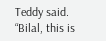Teddy said.  “Bilal, this is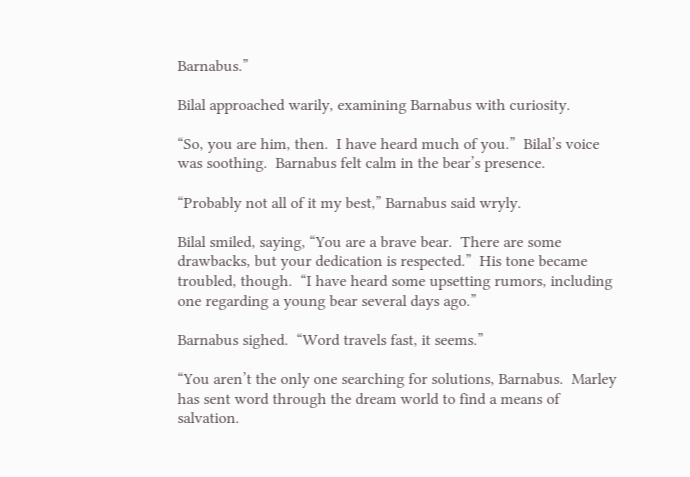Barnabus.”

Bilal approached warily, examining Barnabus with curiosity.

“So, you are him, then.  I have heard much of you.”  Bilal’s voice was soothing.  Barnabus felt calm in the bear’s presence.

“Probably not all of it my best,” Barnabus said wryly.

Bilal smiled, saying, “You are a brave bear.  There are some drawbacks, but your dedication is respected.”  His tone became troubled, though.  “I have heard some upsetting rumors, including one regarding a young bear several days ago.”

Barnabus sighed.  “Word travels fast, it seems.”

“You aren’t the only one searching for solutions, Barnabus.  Marley has sent word through the dream world to find a means of salvation.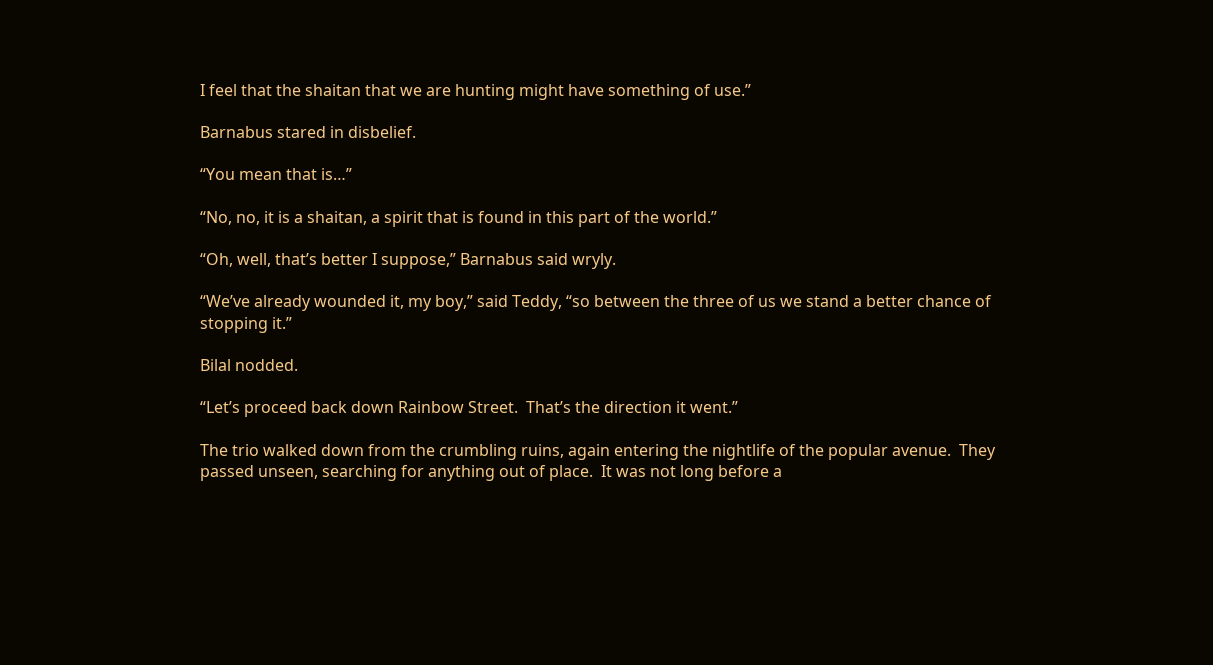I feel that the shaitan that we are hunting might have something of use.”

Barnabus stared in disbelief.

“You mean that is…”

“No, no, it is a shaitan, a spirit that is found in this part of the world.”

“Oh, well, that’s better I suppose,” Barnabus said wryly.

“We’ve already wounded it, my boy,” said Teddy, “so between the three of us we stand a better chance of stopping it.”

Bilal nodded.

“Let’s proceed back down Rainbow Street.  That’s the direction it went.”

The trio walked down from the crumbling ruins, again entering the nightlife of the popular avenue.  They passed unseen, searching for anything out of place.  It was not long before a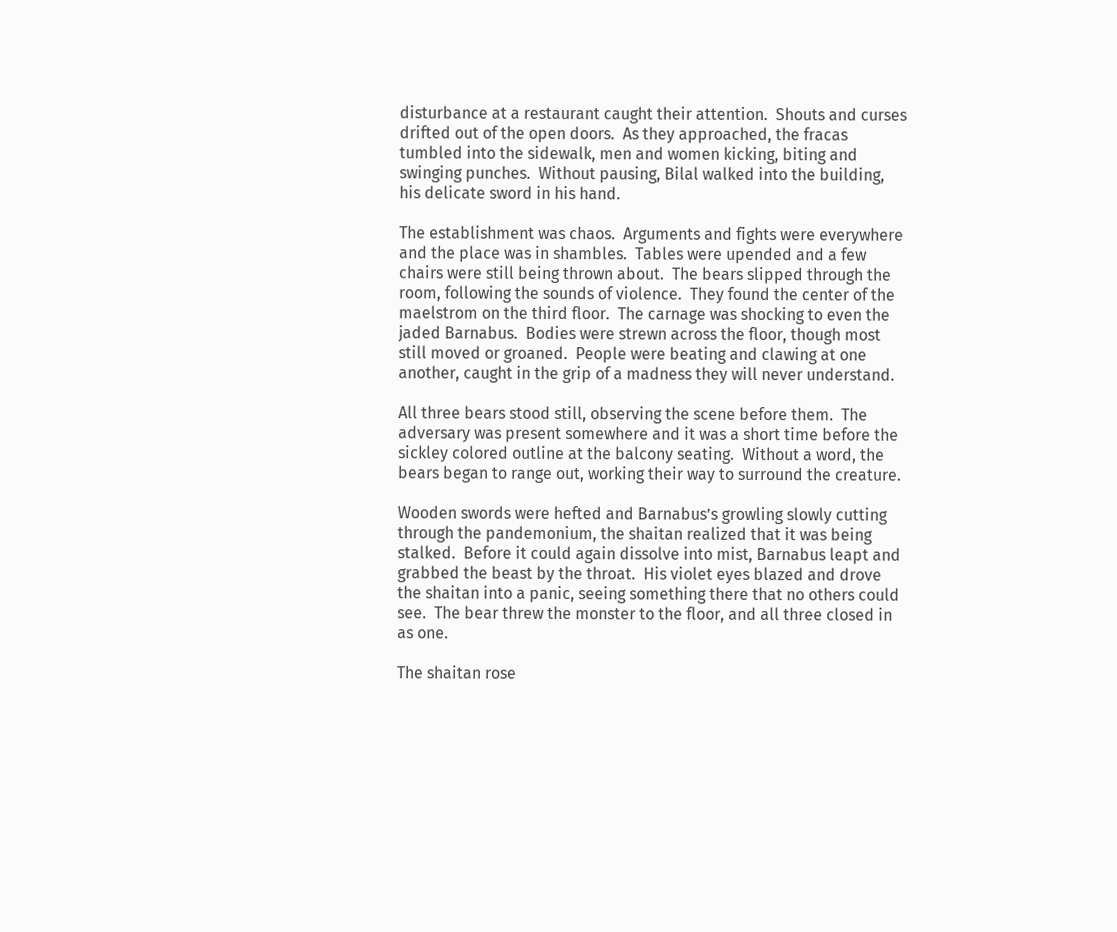disturbance at a restaurant caught their attention.  Shouts and curses drifted out of the open doors.  As they approached, the fracas tumbled into the sidewalk, men and women kicking, biting and swinging punches.  Without pausing, Bilal walked into the building, his delicate sword in his hand.

The establishment was chaos.  Arguments and fights were everywhere and the place was in shambles.  Tables were upended and a few chairs were still being thrown about.  The bears slipped through the room, following the sounds of violence.  They found the center of the maelstrom on the third floor.  The carnage was shocking to even the jaded Barnabus.  Bodies were strewn across the floor, though most still moved or groaned.  People were beating and clawing at one another, caught in the grip of a madness they will never understand.

All three bears stood still, observing the scene before them.  The adversary was present somewhere and it was a short time before the sickley colored outline at the balcony seating.  Without a word, the bears began to range out, working their way to surround the creature.

Wooden swords were hefted and Barnabus’s growling slowly cutting through the pandemonium, the shaitan realized that it was being stalked.  Before it could again dissolve into mist, Barnabus leapt and grabbed the beast by the throat.  His violet eyes blazed and drove the shaitan into a panic, seeing something there that no others could see.  The bear threw the monster to the floor, and all three closed in as one.

The shaitan rose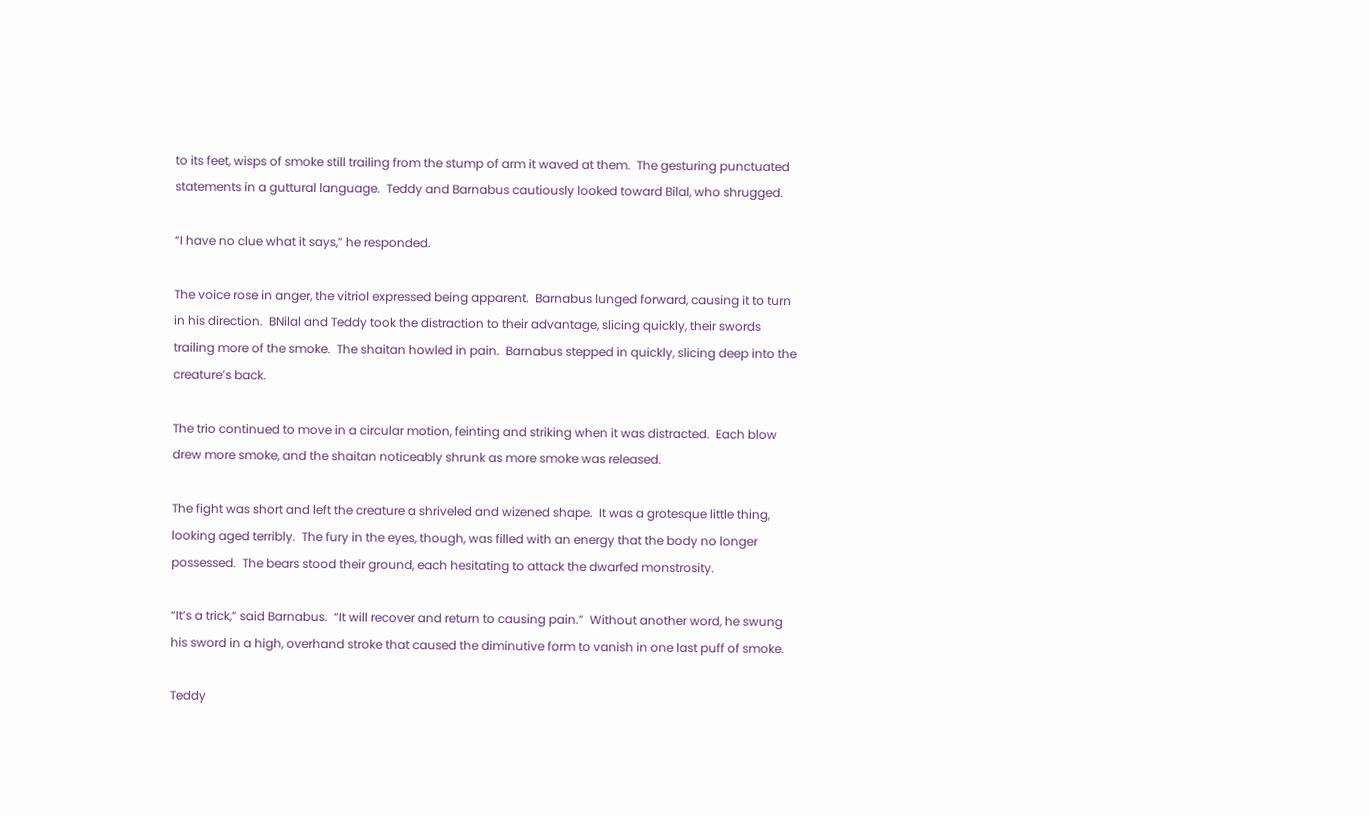to its feet, wisps of smoke still trailing from the stump of arm it waved at them.  The gesturing punctuated statements in a guttural language.  Teddy and Barnabus cautiously looked toward Bilal, who shrugged.

“I have no clue what it says,” he responded.

The voice rose in anger, the vitriol expressed being apparent.  Barnabus lunged forward, causing it to turn in his direction.  BNilal and Teddy took the distraction to their advantage, slicing quickly, their swords trailing more of the smoke.  The shaitan howled in pain.  Barnabus stepped in quickly, slicing deep into the creature’s back.

The trio continued to move in a circular motion, feinting and striking when it was distracted.  Each blow drew more smoke, and the shaitan noticeably shrunk as more smoke was released.

The fight was short and left the creature a shriveled and wizened shape.  It was a grotesque little thing, looking aged terribly.  The fury in the eyes, though, was filled with an energy that the body no longer possessed.  The bears stood their ground, each hesitating to attack the dwarfed monstrosity.

“It’s a trick,” said Barnabus.  “It will recover and return to causing pain.”  Without another word, he swung his sword in a high, overhand stroke that caused the diminutive form to vanish in one last puff of smoke.

Teddy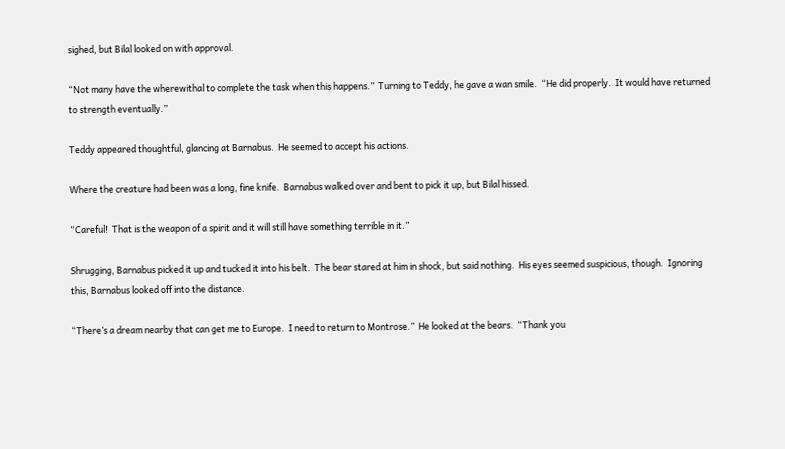sighed, but Bilal looked on with approval.

“Not many have the wherewithal to complete the task when this happens.”  Turning to Teddy, he gave a wan smile.  “He did properly.  It would have returned to strength eventually.”

Teddy appeared thoughtful, glancing at Barnabus.  He seemed to accept his actions.

Where the creature had been was a long, fine knife.  Barnabus walked over and bent to pick it up, but Bilal hissed.

“Careful!  That is the weapon of a spirit and it will still have something terrible in it.”

Shrugging, Barnabus picked it up and tucked it into his belt.  The bear stared at him in shock, but said nothing.  His eyes seemed suspicious, though.  Ignoring this, Barnabus looked off into the distance.

“There’s a dream nearby that can get me to Europe.  I need to return to Montrose.”  He looked at the bears.  “Thank you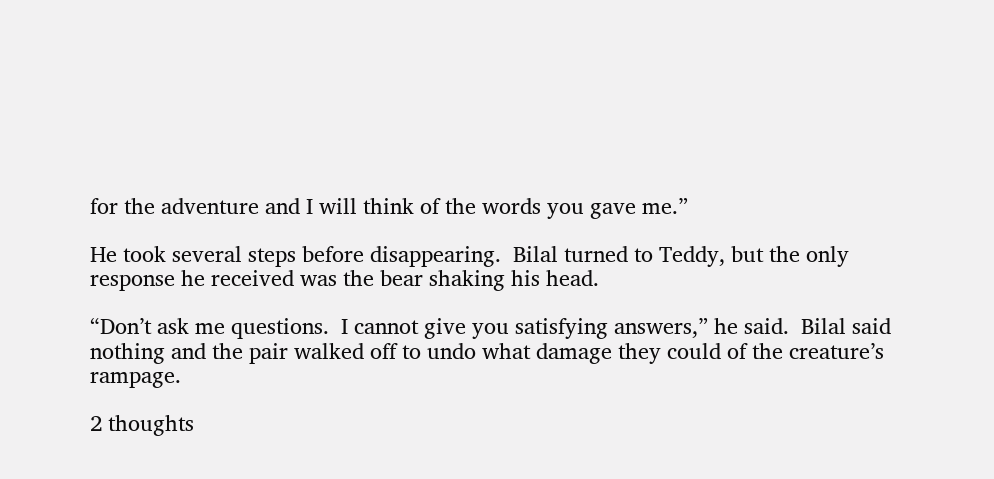for the adventure and I will think of the words you gave me.”

He took several steps before disappearing.  Bilal turned to Teddy, but the only response he received was the bear shaking his head.

“Don’t ask me questions.  I cannot give you satisfying answers,” he said.  Bilal said nothing and the pair walked off to undo what damage they could of the creature’s rampage.

2 thoughts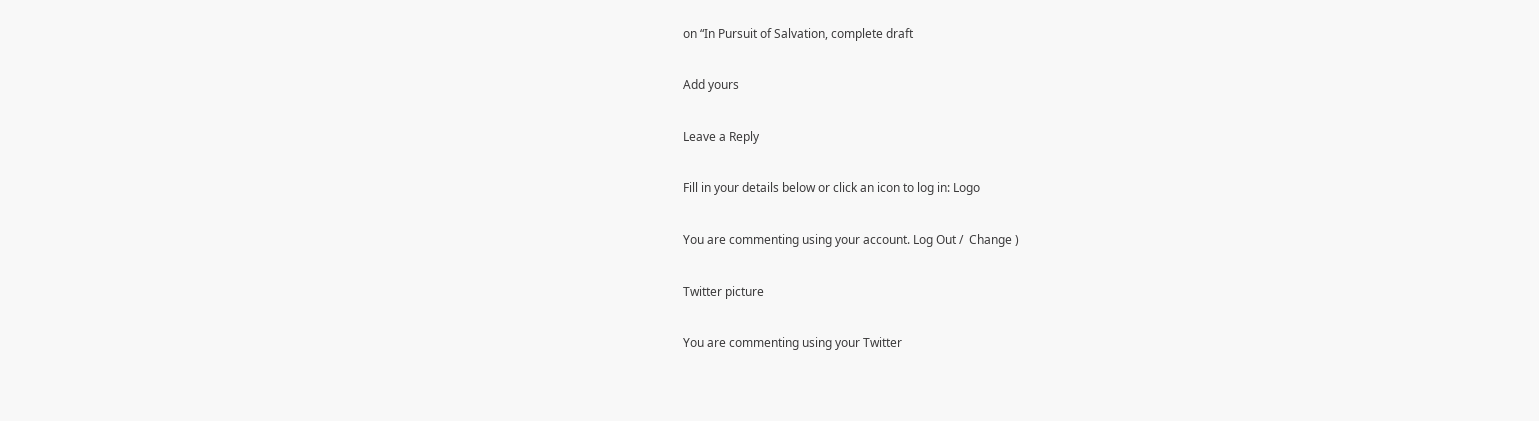on “In Pursuit of Salvation, complete draft

Add yours

Leave a Reply

Fill in your details below or click an icon to log in: Logo

You are commenting using your account. Log Out /  Change )

Twitter picture

You are commenting using your Twitter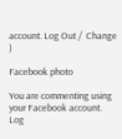account. Log Out /  Change )

Facebook photo

You are commenting using your Facebook account. Log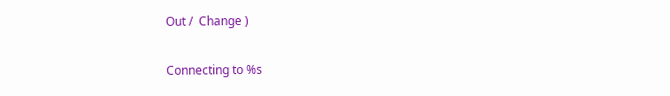Out /  Change )

Connecting to %s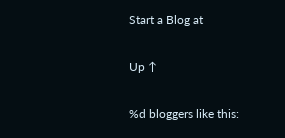Start a Blog at

Up ↑

%d bloggers like this: